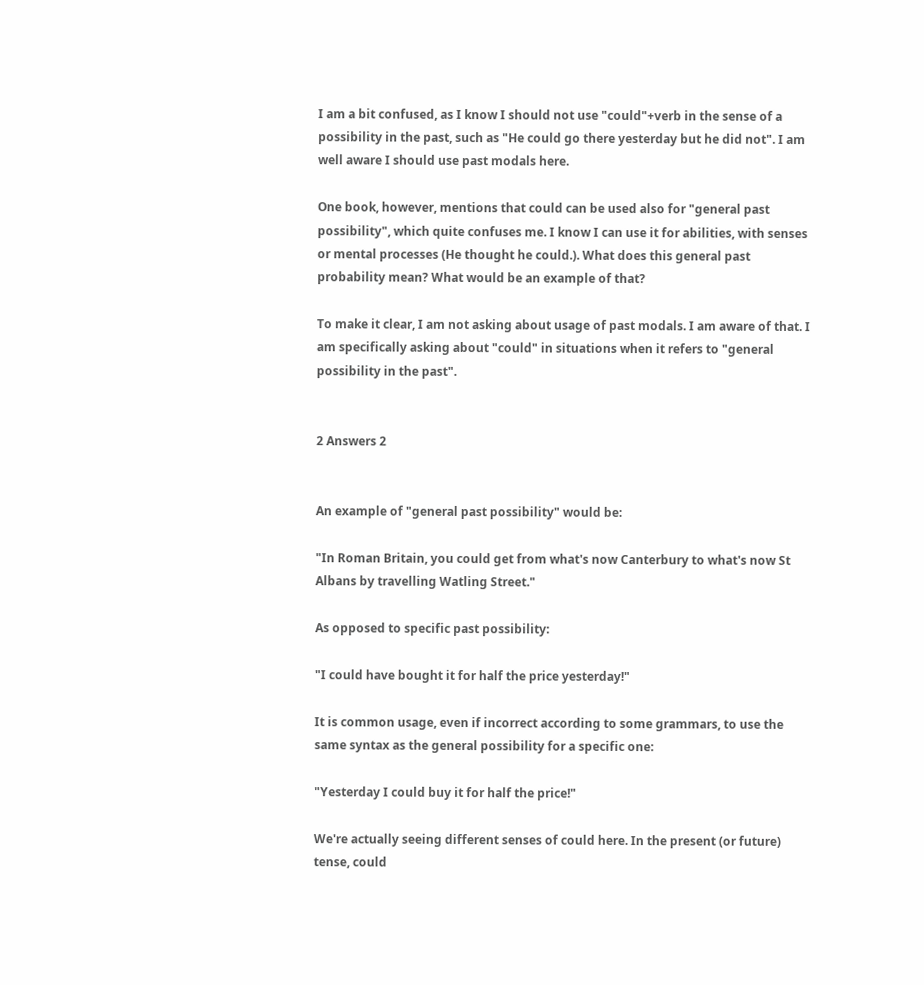I am a bit confused, as I know I should not use "could"+verb in the sense of a possibility in the past, such as "He could go there yesterday but he did not". I am well aware I should use past modals here.

One book, however, mentions that could can be used also for "general past possibility", which quite confuses me. I know I can use it for abilities, with senses or mental processes (He thought he could.). What does this general past probability mean? What would be an example of that?

To make it clear, I am not asking about usage of past modals. I am aware of that. I am specifically asking about "could" in situations when it refers to "general possibility in the past".


2 Answers 2


An example of "general past possibility" would be:

"In Roman Britain, you could get from what's now Canterbury to what's now St Albans by travelling Watling Street."

As opposed to specific past possibility:

"I could have bought it for half the price yesterday!"

It is common usage, even if incorrect according to some grammars, to use the same syntax as the general possibility for a specific one:

"Yesterday I could buy it for half the price!"

We're actually seeing different senses of could here. In the present (or future) tense, could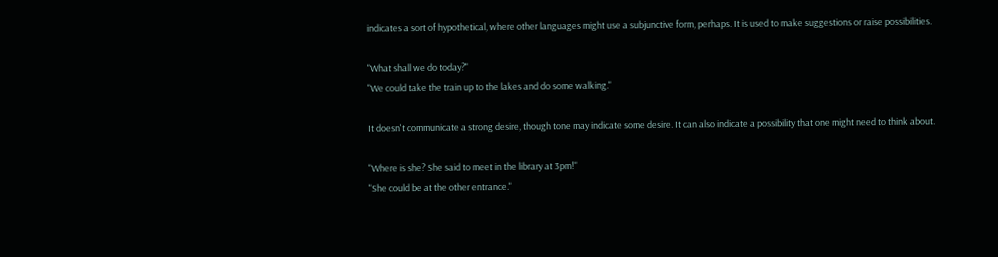indicates a sort of hypothetical, where other languages might use a subjunctive form, perhaps. It is used to make suggestions or raise possibilities.

"What shall we do today?"
"We could take the train up to the lakes and do some walking."

It doesn't communicate a strong desire, though tone may indicate some desire. It can also indicate a possibility that one might need to think about.

"Where is she? She said to meet in the library at 3pm!"
"She could be at the other entrance."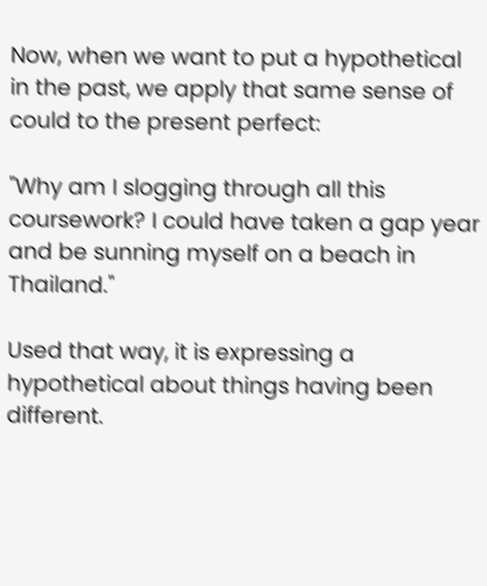Now, when we want to put a hypothetical in the past, we apply that same sense of could to the present perfect:

"Why am I slogging through all this coursework? I could have taken a gap year and be sunning myself on a beach in Thailand."

Used that way, it is expressing a hypothetical about things having been different.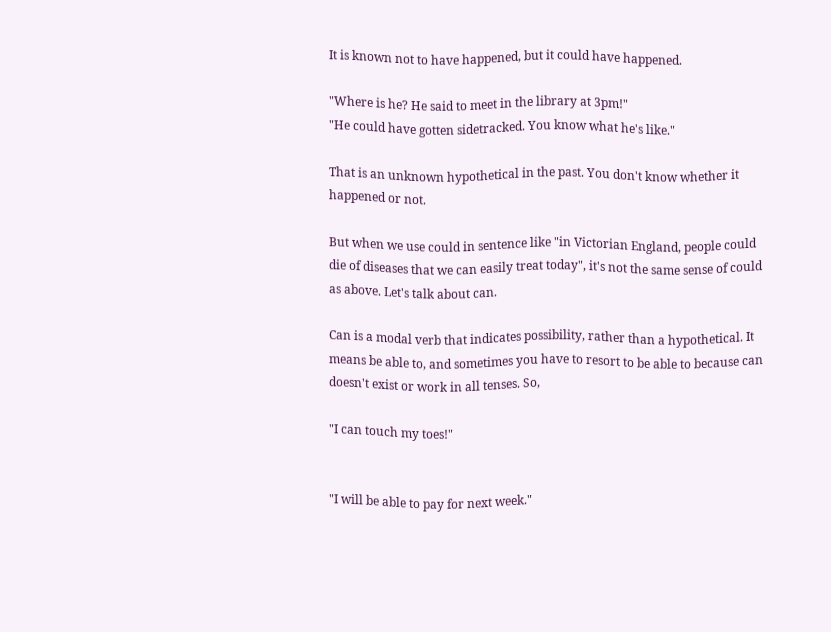It is known not to have happened, but it could have happened.

"Where is he? He said to meet in the library at 3pm!"
"He could have gotten sidetracked. You know what he's like."

That is an unknown hypothetical in the past. You don't know whether it happened or not.

But when we use could in sentence like "in Victorian England, people could die of diseases that we can easily treat today", it's not the same sense of could as above. Let's talk about can.

Can is a modal verb that indicates possibility, rather than a hypothetical. It means be able to, and sometimes you have to resort to be able to because can doesn't exist or work in all tenses. So,

"I can touch my toes!"


"I will be able to pay for next week."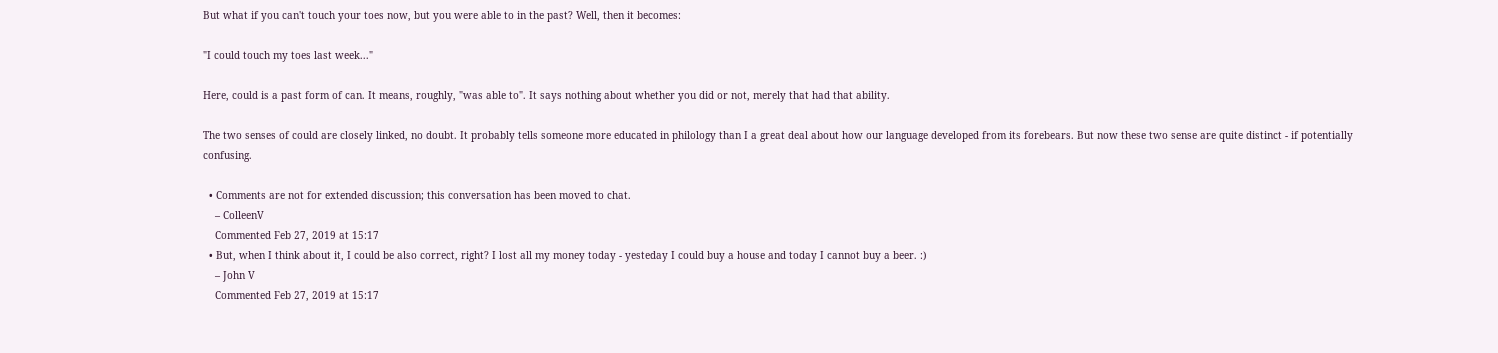But what if you can't touch your toes now, but you were able to in the past? Well, then it becomes:

"I could touch my toes last week..."

Here, could is a past form of can. It means, roughly, "was able to". It says nothing about whether you did or not, merely that had that ability.

The two senses of could are closely linked, no doubt. It probably tells someone more educated in philology than I a great deal about how our language developed from its forebears. But now these two sense are quite distinct - if potentially confusing.

  • Comments are not for extended discussion; this conversation has been moved to chat.
    – ColleenV
    Commented Feb 27, 2019 at 15:17
  • But, when I think about it, I could be also correct, right? I lost all my money today - yesteday I could buy a house and today I cannot buy a beer. :)
    – John V
    Commented Feb 27, 2019 at 15:17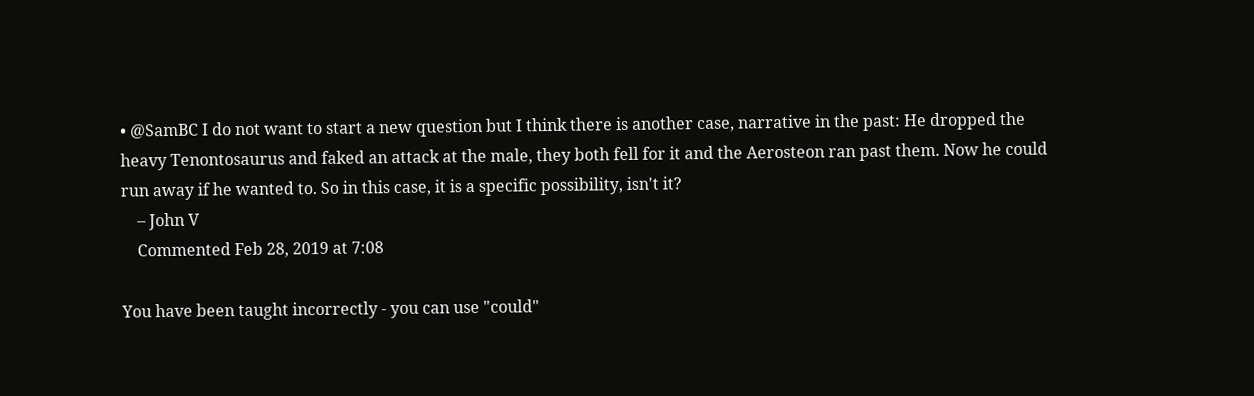• @SamBC I do not want to start a new question but I think there is another case, narrative in the past: He dropped the heavy Tenontosaurus and faked an attack at the male, they both fell for it and the Aerosteon ran past them. Now he could run away if he wanted to. So in this case, it is a specific possibility, isn't it?
    – John V
    Commented Feb 28, 2019 at 7:08

You have been taught incorrectly - you can use "could"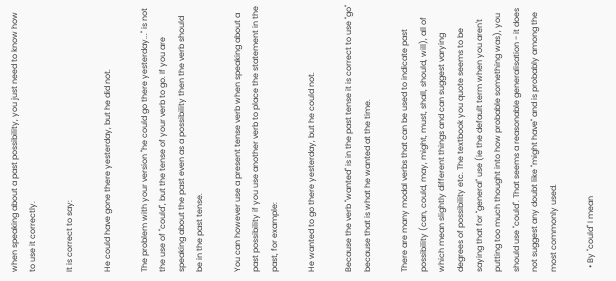when speaking about a past possibility, you just need to know how to use it correctly.

It is correct to say:

He could have gone there yesterday, but he did not.

The problem with your version "he could go there yesterday..." is not the use of "could", but the tense of your verb to go. If you are speaking about the past even as a possibility then the verb should be in the past tense.

You can however use a present tense verb when speaking about a past possibility if you use another verb to place the statement in the past, for example:

He wanted to go there yesterday, but he could not.

Because the verb "wanted" is in the past tense it is correct to use "go" because that is what he wanted at the time.

There are many modal verbs that can be used to indicate past possibility (can, could, may, might, must, shall, should, will), all of which mean slightly different things and can suggest varying degrees of possibility etc. The textbook you quote seems to be saying that for "general" use (ie the default term when you aren't putting too much thought into how probable something was), you should use "could". That seems a reasonable generalisation - it does not suggest any doubt like "might have" and is probably among the most commonly used.

  • By "could" I mean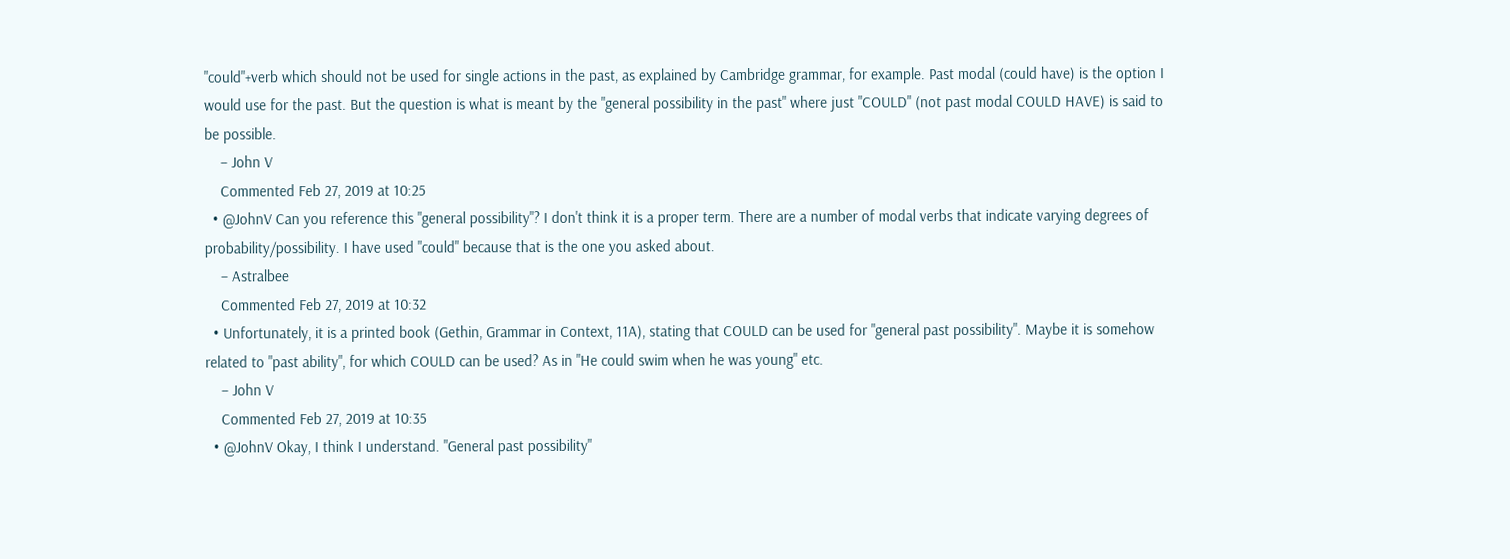"could"+verb which should not be used for single actions in the past, as explained by Cambridge grammar, for example. Past modal (could have) is the option I would use for the past. But the question is what is meant by the "general possibility in the past" where just "COULD" (not past modal COULD HAVE) is said to be possible.
    – John V
    Commented Feb 27, 2019 at 10:25
  • @JohnV Can you reference this "general possibility"? I don't think it is a proper term. There are a number of modal verbs that indicate varying degrees of probability/possibility. I have used "could" because that is the one you asked about.
    – Astralbee
    Commented Feb 27, 2019 at 10:32
  • Unfortunately, it is a printed book (Gethin, Grammar in Context, 11A), stating that COULD can be used for "general past possibility". Maybe it is somehow related to "past ability", for which COULD can be used? As in "He could swim when he was young" etc.
    – John V
    Commented Feb 27, 2019 at 10:35
  • @JohnV Okay, I think I understand. "General past possibility"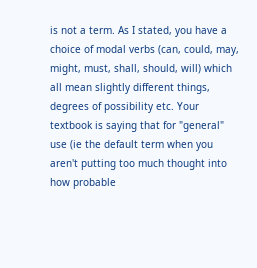is not a term. As I stated, you have a choice of modal verbs (can, could, may, might, must, shall, should, will) which all mean slightly different things, degrees of possibility etc. Your textbook is saying that for "general" use (ie the default term when you aren't putting too much thought into how probable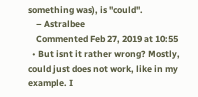something was), is "could".
    – Astralbee
    Commented Feb 27, 2019 at 10:55
  • But isnt it rather wrong? Mostly, could just does not work, like in my example. I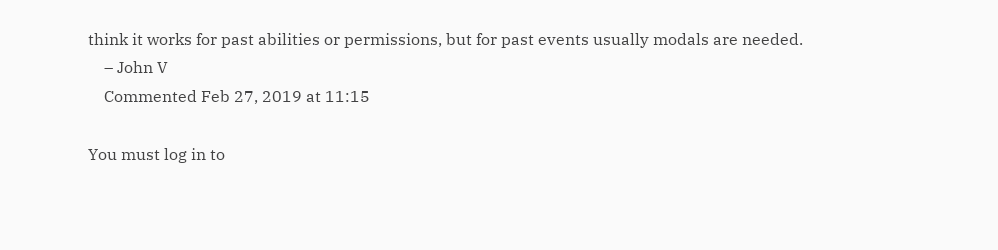think it works for past abilities or permissions, but for past events usually modals are needed.
    – John V
    Commented Feb 27, 2019 at 11:15

You must log in to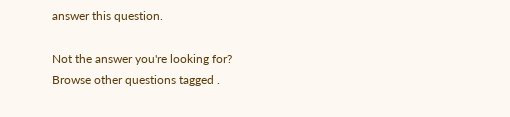answer this question.

Not the answer you're looking for? Browse other questions tagged .